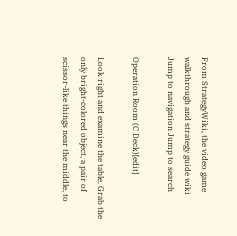From StrategyWiki, the video game walkthrough and strategy guide wiki
Jump to navigation Jump to search

Operation Room (C Deck)[edit]

Look right and examine the table. Grab the only bright-colored object, a pair of scissor-like things near the middle, to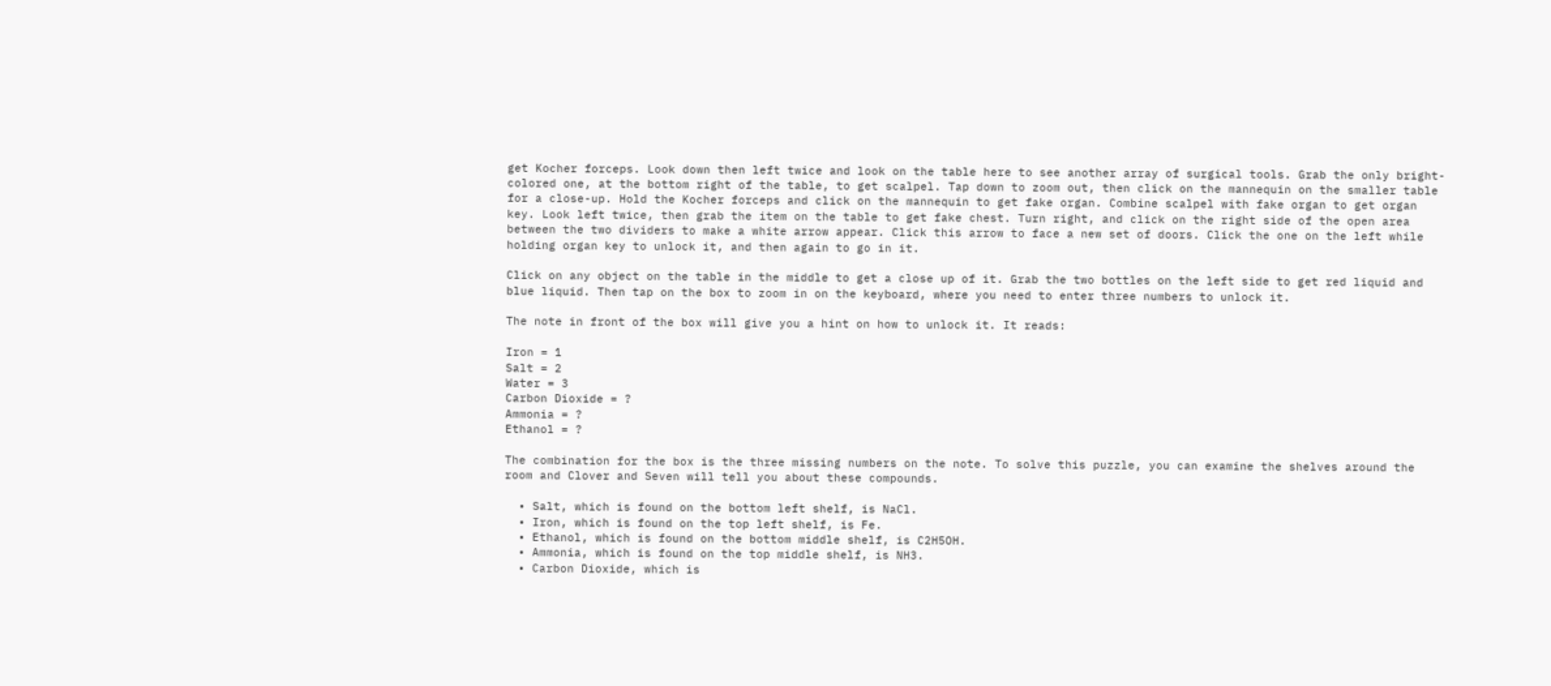get Kocher forceps. Look down then left twice and look on the table here to see another array of surgical tools. Grab the only bright-colored one, at the bottom right of the table, to get scalpel. Tap down to zoom out, then click on the mannequin on the smaller table for a close-up. Hold the Kocher forceps and click on the mannequin to get fake organ. Combine scalpel with fake organ to get organ key. Look left twice, then grab the item on the table to get fake chest. Turn right, and click on the right side of the open area between the two dividers to make a white arrow appear. Click this arrow to face a new set of doors. Click the one on the left while holding organ key to unlock it, and then again to go in it.

Click on any object on the table in the middle to get a close up of it. Grab the two bottles on the left side to get red liquid and blue liquid. Then tap on the box to zoom in on the keyboard, where you need to enter three numbers to unlock it.

The note in front of the box will give you a hint on how to unlock it. It reads:

Iron = 1
Salt = 2
Water = 3
Carbon Dioxide = ?
Ammonia = ?
Ethanol = ?

The combination for the box is the three missing numbers on the note. To solve this puzzle, you can examine the shelves around the room and Clover and Seven will tell you about these compounds.

  • Salt, which is found on the bottom left shelf, is NaCl.
  • Iron, which is found on the top left shelf, is Fe.
  • Ethanol, which is found on the bottom middle shelf, is C2H5OH.
  • Ammonia, which is found on the top middle shelf, is NH3.
  • Carbon Dioxide, which is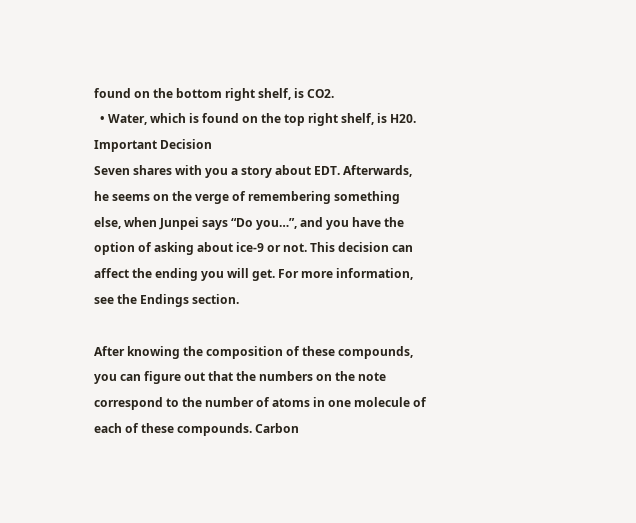found on the bottom right shelf, is CO2.
  • Water, which is found on the top right shelf, is H20.
Important Decision
Seven shares with you a story about EDT. Afterwards, he seems on the verge of remembering something else, when Junpei says “Do you…”, and you have the option of asking about ice-9 or not. This decision can affect the ending you will get. For more information, see the Endings section.

After knowing the composition of these compounds, you can figure out that the numbers on the note correspond to the number of atoms in one molecule of each of these compounds. Carbon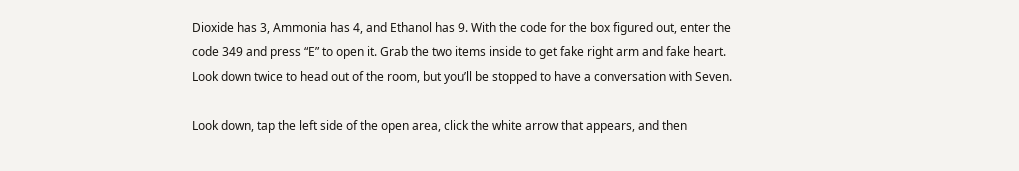Dioxide has 3, Ammonia has 4, and Ethanol has 9. With the code for the box figured out, enter the code 349 and press “E” to open it. Grab the two items inside to get fake right arm and fake heart. Look down twice to head out of the room, but you’ll be stopped to have a conversation with Seven.

Look down, tap the left side of the open area, click the white arrow that appears, and then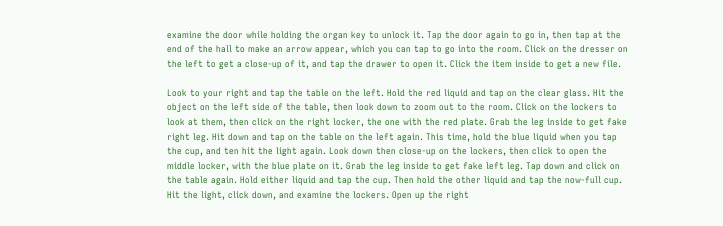examine the door while holding the organ key to unlock it. Tap the door again to go in, then tap at the end of the hall to make an arrow appear, which you can tap to go into the room. Click on the dresser on the left to get a close-up of it, and tap the drawer to open it. Click the item inside to get a new file.

Look to your right and tap the table on the left. Hold the red liquid and tap on the clear glass. Hit the object on the left side of the table, then look down to zoom out to the room. Click on the lockers to look at them, then click on the right locker, the one with the red plate. Grab the leg inside to get fake right leg. Hit down and tap on the table on the left again. This time, hold the blue liquid when you tap the cup, and ten hit the light again. Look down then close-up on the lockers, then click to open the middle locker, with the blue plate on it. Grab the leg inside to get fake left leg. Tap down and click on the table again. Hold either liquid and tap the cup. Then hold the other liquid and tap the now-full cup. Hit the light, click down, and examine the lockers. Open up the right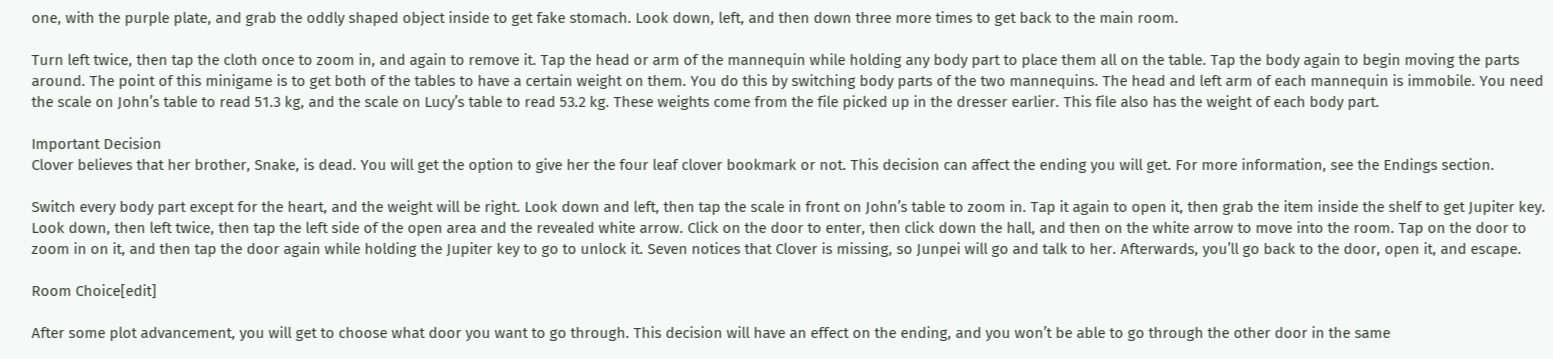one, with the purple plate, and grab the oddly shaped object inside to get fake stomach. Look down, left, and then down three more times to get back to the main room.

Turn left twice, then tap the cloth once to zoom in, and again to remove it. Tap the head or arm of the mannequin while holding any body part to place them all on the table. Tap the body again to begin moving the parts around. The point of this minigame is to get both of the tables to have a certain weight on them. You do this by switching body parts of the two mannequins. The head and left arm of each mannequin is immobile. You need the scale on John’s table to read 51.3 kg, and the scale on Lucy’s table to read 53.2 kg. These weights come from the file picked up in the dresser earlier. This file also has the weight of each body part.

Important Decision
Clover believes that her brother, Snake, is dead. You will get the option to give her the four leaf clover bookmark or not. This decision can affect the ending you will get. For more information, see the Endings section.

Switch every body part except for the heart, and the weight will be right. Look down and left, then tap the scale in front on John’s table to zoom in. Tap it again to open it, then grab the item inside the shelf to get Jupiter key. Look down, then left twice, then tap the left side of the open area and the revealed white arrow. Click on the door to enter, then click down the hall, and then on the white arrow to move into the room. Tap on the door to zoom in on it, and then tap the door again while holding the Jupiter key to go to unlock it. Seven notices that Clover is missing, so Junpei will go and talk to her. Afterwards, you’ll go back to the door, open it, and escape.

Room Choice[edit]

After some plot advancement, you will get to choose what door you want to go through. This decision will have an effect on the ending, and you won’t be able to go through the other door in the same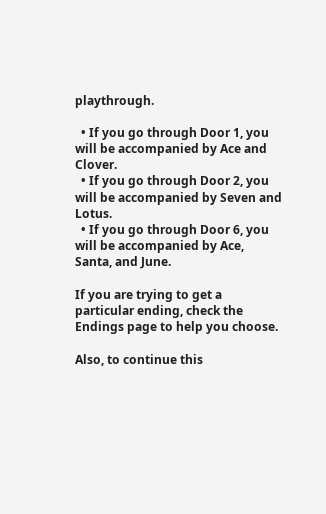playthrough.

  • If you go through Door 1, you will be accompanied by Ace and Clover.
  • If you go through Door 2, you will be accompanied by Seven and Lotus.
  • If you go through Door 6, you will be accompanied by Ace, Santa, and June.

If you are trying to get a particular ending, check the Endings page to help you choose.

Also, to continue this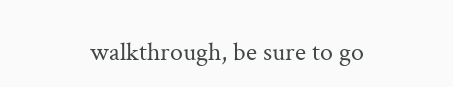walkthrough, be sure to go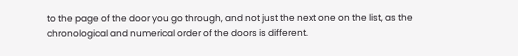to the page of the door you go through, and not just the next one on the list, as the chronological and numerical order of the doors is different.